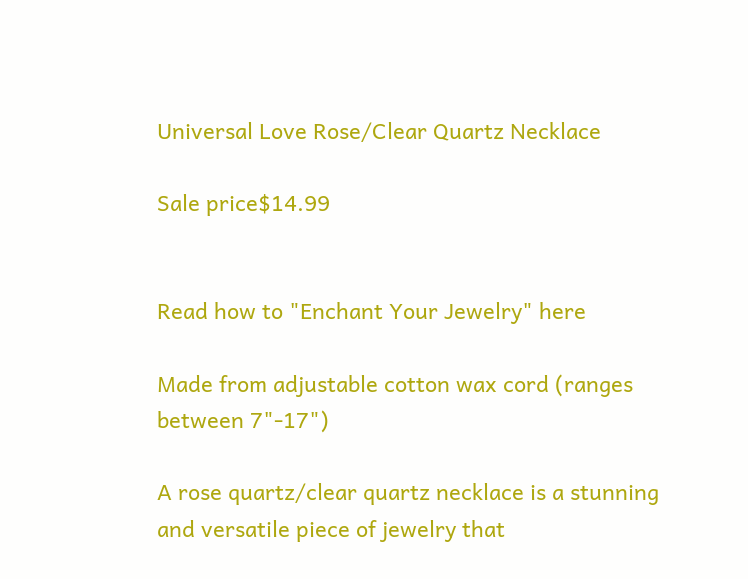Universal Love Rose/Clear Quartz Necklace

Sale price$14.99


Read how to "Enchant Your Jewelry" here

Made from adjustable cotton wax cord (ranges between 7"-17")

A rose quartz/clear quartz necklace is a stunning and versatile piece of jewelry that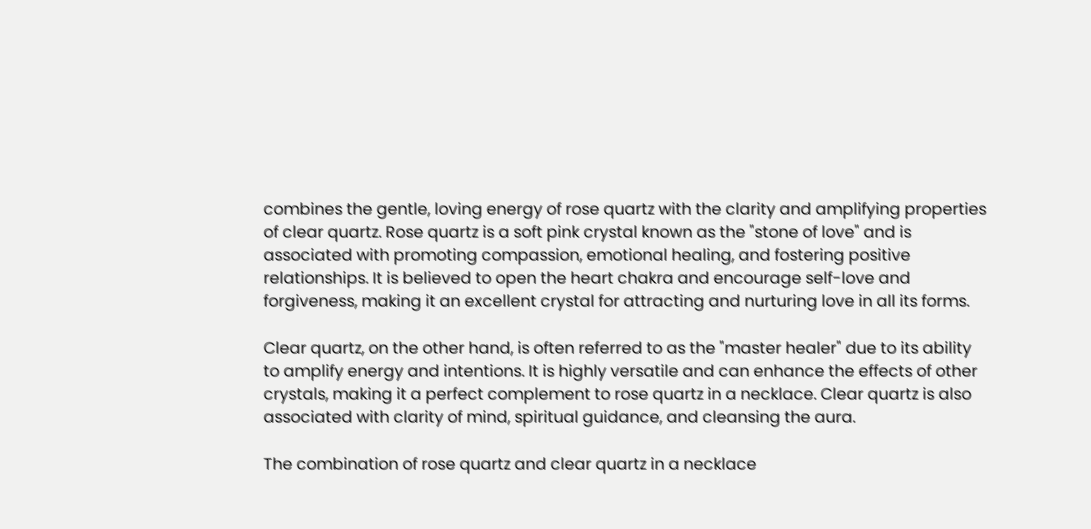combines the gentle, loving energy of rose quartz with the clarity and amplifying properties of clear quartz. Rose quartz is a soft pink crystal known as the "stone of love" and is associated with promoting compassion, emotional healing, and fostering positive relationships. It is believed to open the heart chakra and encourage self-love and forgiveness, making it an excellent crystal for attracting and nurturing love in all its forms.

Clear quartz, on the other hand, is often referred to as the "master healer" due to its ability to amplify energy and intentions. It is highly versatile and can enhance the effects of other crystals, making it a perfect complement to rose quartz in a necklace. Clear quartz is also associated with clarity of mind, spiritual guidance, and cleansing the aura.

The combination of rose quartz and clear quartz in a necklace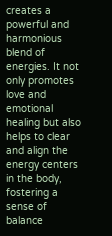creates a powerful and harmonious blend of energies. It not only promotes love and emotional healing but also helps to clear and align the energy centers in the body, fostering a sense of balance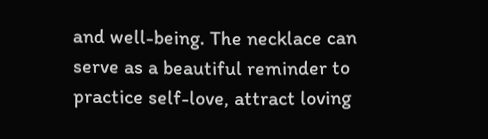and well-being. The necklace can serve as a beautiful reminder to practice self-love, attract loving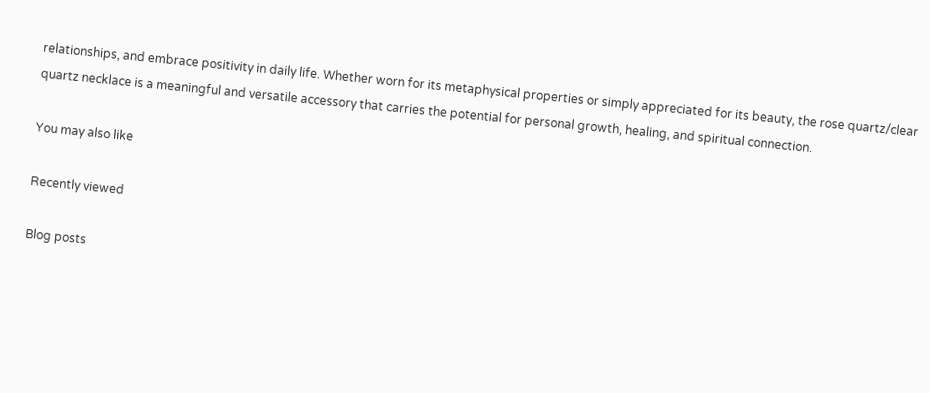relationships, and embrace positivity in daily life. Whether worn for its metaphysical properties or simply appreciated for its beauty, the rose quartz/clear quartz necklace is a meaningful and versatile accessory that carries the potential for personal growth, healing, and spiritual connection.

You may also like

Recently viewed

Blog posts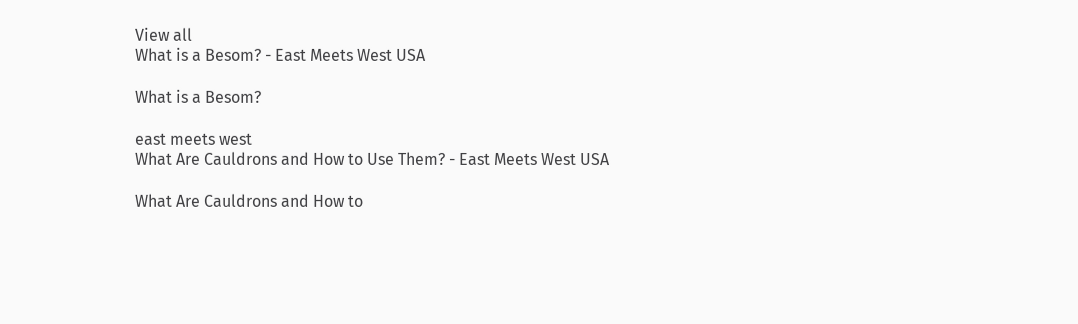View all
What is a Besom? - East Meets West USA

What is a Besom?

east meets west
What Are Cauldrons and How to Use Them? - East Meets West USA

What Are Cauldrons and How to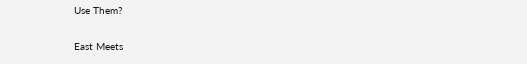Use Them?

East Meets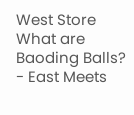West Store
What are Baoding Balls? - East Meets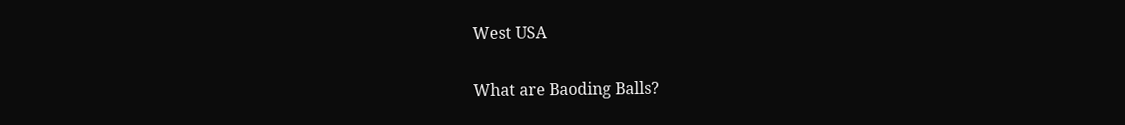West USA

What are Baoding Balls?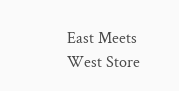East Meets West Store